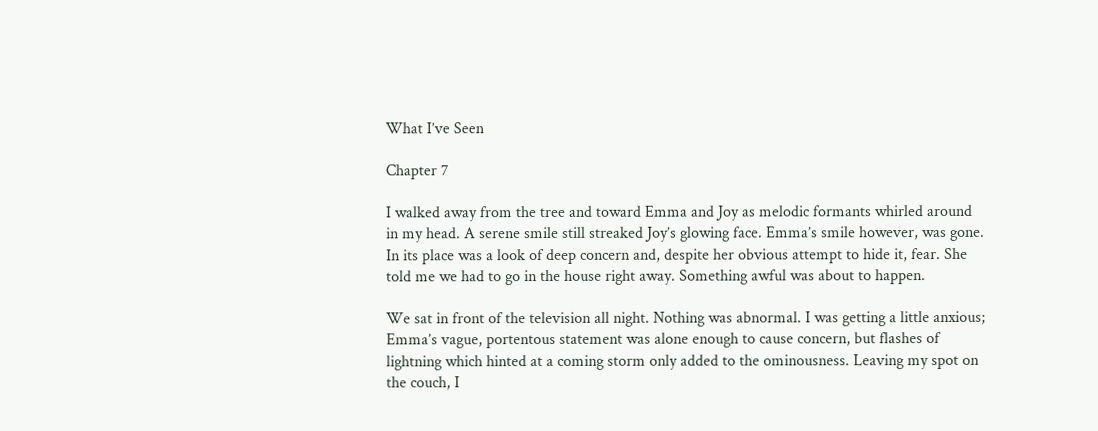What I’ve Seen

Chapter 7

I walked away from the tree and toward Emma and Joy as melodic formants whirled around in my head. A serene smile still streaked Joy’s glowing face. Emma’s smile however, was gone. In its place was a look of deep concern and, despite her obvious attempt to hide it, fear. She told me we had to go in the house right away. Something awful was about to happen.

We sat in front of the television all night. Nothing was abnormal. I was getting a little anxious; Emma’s vague, portentous statement was alone enough to cause concern, but flashes of lightning which hinted at a coming storm only added to the ominousness. Leaving my spot on the couch, I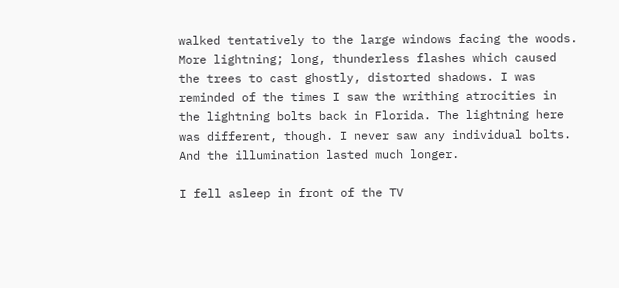walked tentatively to the large windows facing the woods. More lightning; long, thunderless flashes which caused the trees to cast ghostly, distorted shadows. I was reminded of the times I saw the writhing atrocities in the lightning bolts back in Florida. The lightning here was different, though. I never saw any individual bolts. And the illumination lasted much longer.

I fell asleep in front of the TV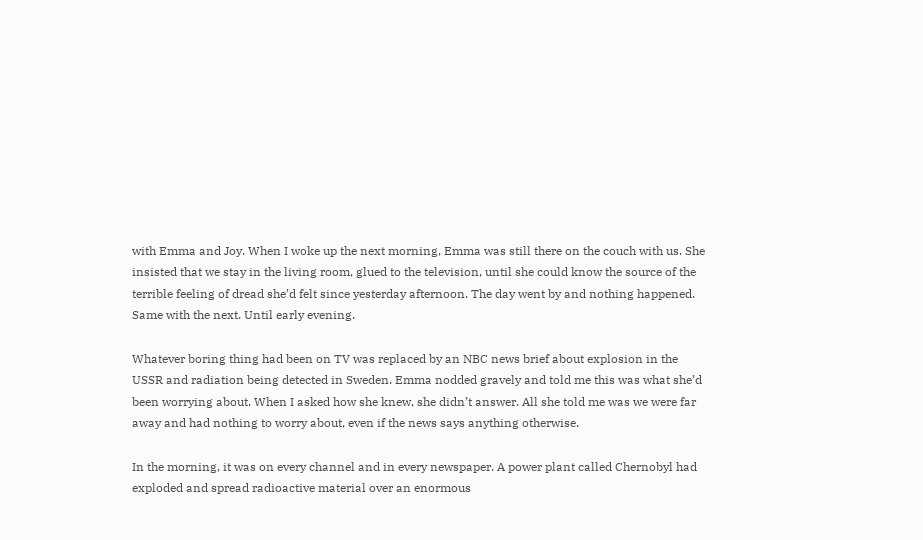with Emma and Joy. When I woke up the next morning, Emma was still there on the couch with us. She insisted that we stay in the living room, glued to the television, until she could know the source of the terrible feeling of dread she’d felt since yesterday afternoon. The day went by and nothing happened. Same with the next. Until early evening.

Whatever boring thing had been on TV was replaced by an NBC news brief about explosion in the USSR and radiation being detected in Sweden. Emma nodded gravely and told me this was what she’d been worrying about. When I asked how she knew, she didn’t answer. All she told me was we were far away and had nothing to worry about, even if the news says anything otherwise.

In the morning, it was on every channel and in every newspaper. A power plant called Chernobyl had exploded and spread radioactive material over an enormous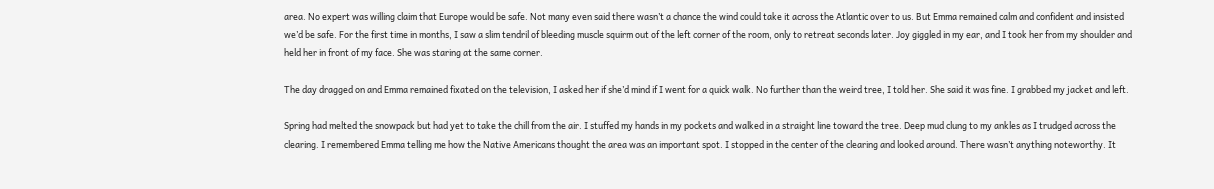area. No expert was willing claim that Europe would be safe. Not many even said there wasn’t a chance the wind could take it across the Atlantic over to us. But Emma remained calm and confident and insisted we’d be safe. For the first time in months, I saw a slim tendril of bleeding muscle squirm out of the left corner of the room, only to retreat seconds later. Joy giggled in my ear, and I took her from my shoulder and held her in front of my face. She was staring at the same corner.

The day dragged on and Emma remained fixated on the television, I asked her if she’d mind if I went for a quick walk. No further than the weird tree, I told her. She said it was fine. I grabbed my jacket and left.

Spring had melted the snowpack but had yet to take the chill from the air. I stuffed my hands in my pockets and walked in a straight line toward the tree. Deep mud clung to my ankles as I trudged across the clearing. I remembered Emma telling me how the Native Americans thought the area was an important spot. I stopped in the center of the clearing and looked around. There wasn’t anything noteworthy. It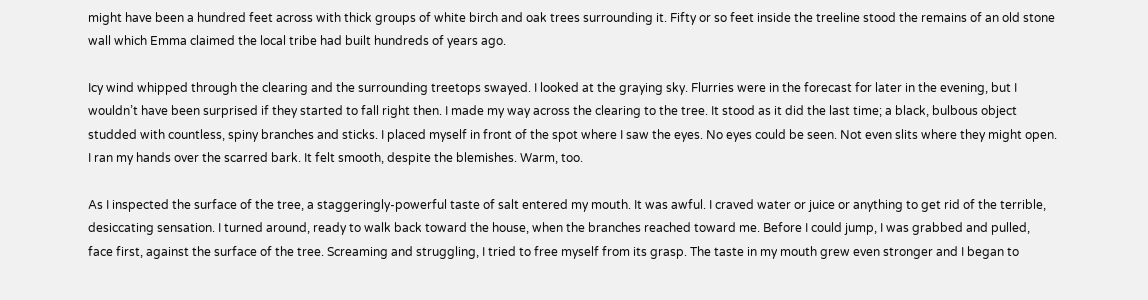might have been a hundred feet across with thick groups of white birch and oak trees surrounding it. Fifty or so feet inside the treeline stood the remains of an old stone wall which Emma claimed the local tribe had built hundreds of years ago.

Icy wind whipped through the clearing and the surrounding treetops swayed. I looked at the graying sky. Flurries were in the forecast for later in the evening, but I wouldn’t have been surprised if they started to fall right then. I made my way across the clearing to the tree. It stood as it did the last time; a black, bulbous object studded with countless, spiny branches and sticks. I placed myself in front of the spot where I saw the eyes. No eyes could be seen. Not even slits where they might open. I ran my hands over the scarred bark. It felt smooth, despite the blemishes. Warm, too.

As I inspected the surface of the tree, a staggeringly-powerful taste of salt entered my mouth. It was awful. I craved water or juice or anything to get rid of the terrible, desiccating sensation. I turned around, ready to walk back toward the house, when the branches reached toward me. Before I could jump, I was grabbed and pulled, face first, against the surface of the tree. Screaming and struggling, I tried to free myself from its grasp. The taste in my mouth grew even stronger and I began to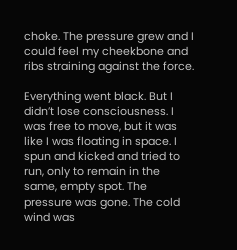choke. The pressure grew and I could feel my cheekbone and ribs straining against the force.

Everything went black. But I didn’t lose consciousness. I was free to move, but it was like I was floating in space. I spun and kicked and tried to run, only to remain in the same, empty spot. The pressure was gone. The cold wind was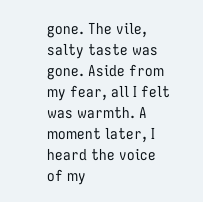gone. The vile, salty taste was gone. Aside from my fear, all I felt was warmth. A moment later, I heard the voice of my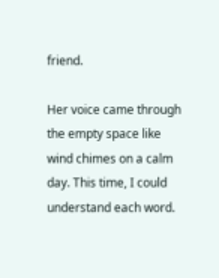friend.

Her voice came through the empty space like wind chimes on a calm day. This time, I could understand each word.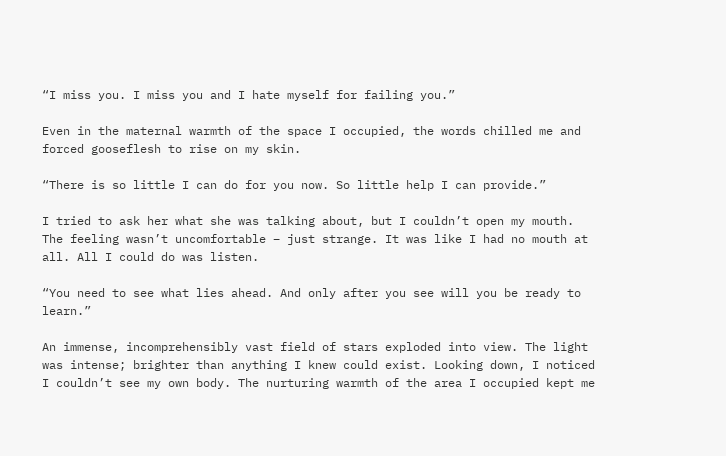“I miss you. I miss you and I hate myself for failing you.”

Even in the maternal warmth of the space I occupied, the words chilled me and forced gooseflesh to rise on my skin.

“There is so little I can do for you now. So little help I can provide.”

I tried to ask her what she was talking about, but I couldn’t open my mouth. The feeling wasn’t uncomfortable – just strange. It was like I had no mouth at all. All I could do was listen.

“You need to see what lies ahead. And only after you see will you be ready to learn.”

An immense, incomprehensibly vast field of stars exploded into view. The light was intense; brighter than anything I knew could exist. Looking down, I noticed I couldn’t see my own body. The nurturing warmth of the area I occupied kept me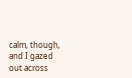calm, though, and I gazed out across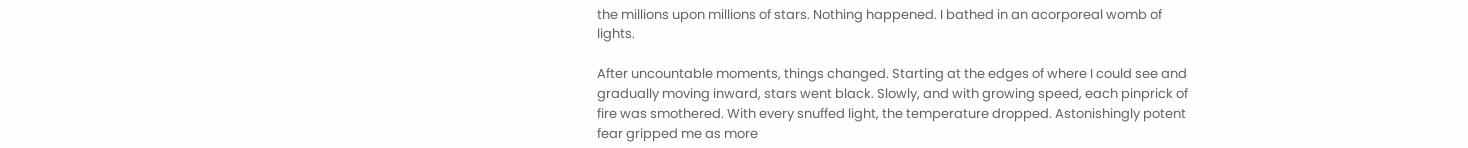the millions upon millions of stars. Nothing happened. I bathed in an acorporeal womb of lights.

After uncountable moments, things changed. Starting at the edges of where I could see and gradually moving inward, stars went black. Slowly, and with growing speed, each pinprick of fire was smothered. With every snuffed light, the temperature dropped. Astonishingly potent fear gripped me as more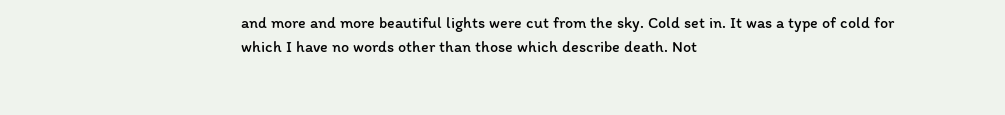and more and more beautiful lights were cut from the sky. Cold set in. It was a type of cold for which I have no words other than those which describe death. Not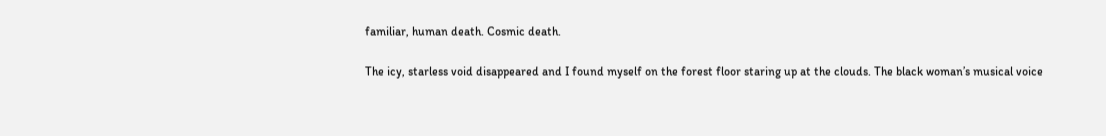familiar, human death. Cosmic death.

The icy, starless void disappeared and I found myself on the forest floor staring up at the clouds. The black woman’s musical voice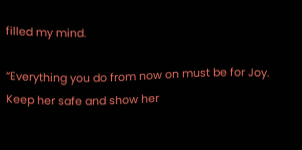filled my mind.

“Everything you do from now on must be for Joy. Keep her safe and show her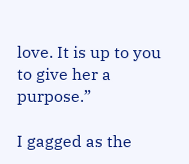love. It is up to you to give her a purpose.”

I gagged as the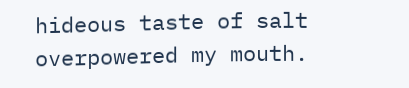hideous taste of salt overpowered my mouth.